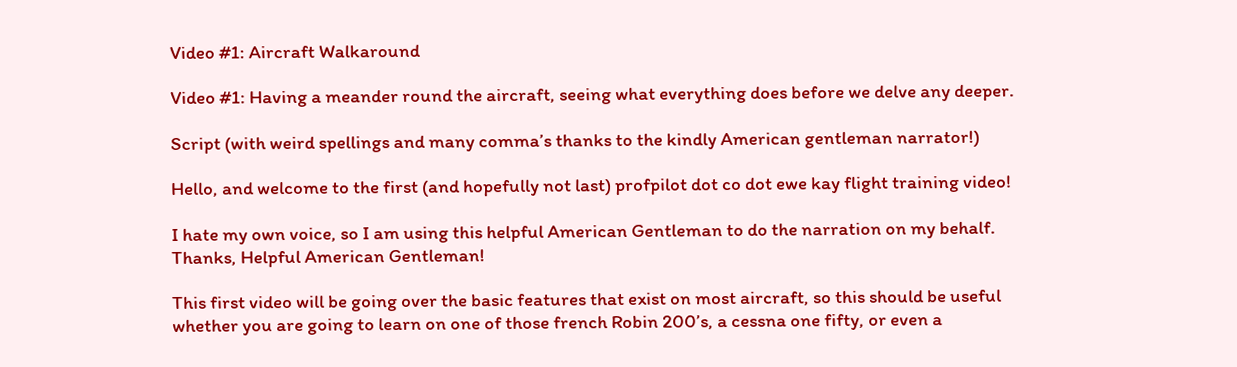Video #1: Aircraft Walkaround

Video #1: Having a meander round the aircraft, seeing what everything does before we delve any deeper.

Script (with weird spellings and many comma’s thanks to the kindly American gentleman narrator!)

Hello, and welcome to the first (and hopefully not last) profpilot dot co dot ewe kay flight training video!

I hate my own voice, so I am using this helpful American Gentleman to do the narration on my behalf. Thanks, Helpful American Gentleman!

This first video will be going over the basic features that exist on most aircraft, so this should be useful whether you are going to learn on one of those french Robin 200’s, a cessna one fifty, or even a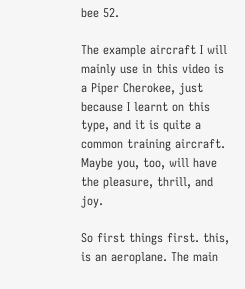bee 52.

The example aircraft I will mainly use in this video is a Piper Cherokee, just because I learnt on this type, and it is quite a common training aircraft. Maybe you, too, will have the pleasure, thrill, and joy.

So first things first. this, is an aeroplane. The main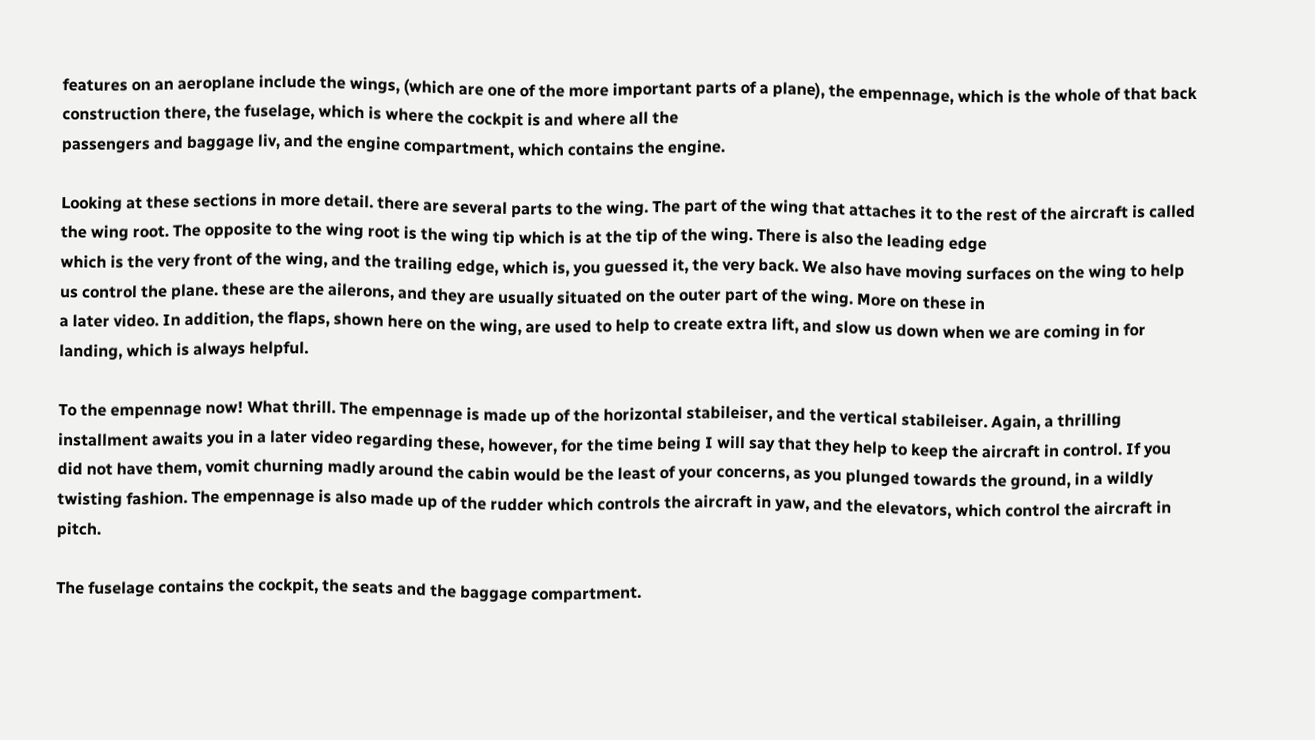features on an aeroplane include the wings, (which are one of the more important parts of a plane), the empennage, which is the whole of that back construction there, the fuselage, which is where the cockpit is and where all the
passengers and baggage liv, and the engine compartment, which contains the engine.

Looking at these sections in more detail. there are several parts to the wing. The part of the wing that attaches it to the rest of the aircraft is called the wing root. The opposite to the wing root is the wing tip which is at the tip of the wing. There is also the leading edge
which is the very front of the wing, and the trailing edge, which is, you guessed it, the very back. We also have moving surfaces on the wing to help us control the plane. these are the ailerons, and they are usually situated on the outer part of the wing. More on these in
a later video. In addition, the flaps, shown here on the wing, are used to help to create extra lift, and slow us down when we are coming in for landing, which is always helpful.

To the empennage now! What thrill. The empennage is made up of the horizontal stabileiser, and the vertical stabileiser. Again, a thrilling installment awaits you in a later video regarding these, however, for the time being I will say that they help to keep the aircraft in control. If you did not have them, vomit churning madly around the cabin would be the least of your concerns, as you plunged towards the ground, in a wildly twisting fashion. The empennage is also made up of the rudder which controls the aircraft in yaw, and the elevators, which control the aircraft in pitch.

The fuselage contains the cockpit, the seats and the baggage compartment.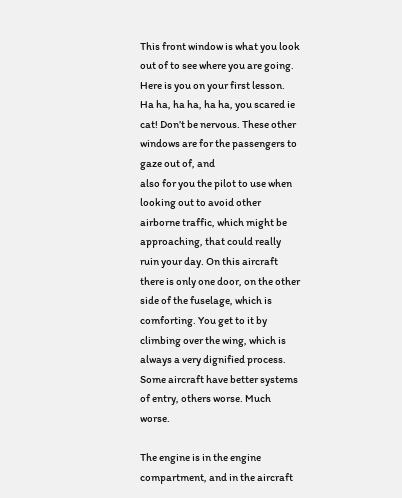This front window is what you look out of to see where you are going. Here is you on your first lesson. Ha ha, ha ha, ha ha, you scared ie cat! Don’t be nervous. These other windows are for the passengers to gaze out of, and
also for you the pilot to use when looking out to avoid other airborne traffic, which might be approaching, that could really ruin your day. On this aircraft there is only one door, on the other side of the fuselage, which is comforting. You get to it by climbing over the wing, which is always a very dignified process. Some aircraft have better systems of entry, others worse. Much worse.

The engine is in the engine compartment, and in the aircraft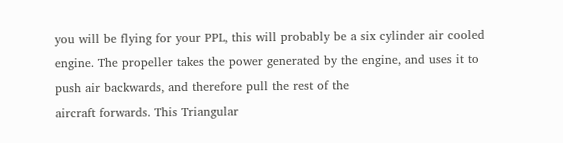you will be flying for your PPL, this will probably be a six cylinder air cooled engine. The propeller takes the power generated by the engine, and uses it to push air backwards, and therefore pull the rest of the
aircraft forwards. This Triangular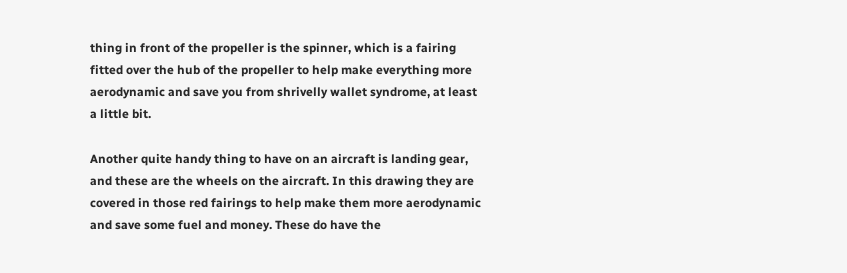thing in front of the propeller is the spinner, which is a fairing fitted over the hub of the propeller to help make everything more aerodynamic and save you from shrivelly wallet syndrome, at least a little bit.

Another quite handy thing to have on an aircraft is landing gear, and these are the wheels on the aircraft. In this drawing they are covered in those red fairings to help make them more aerodynamic and save some fuel and money. These do have the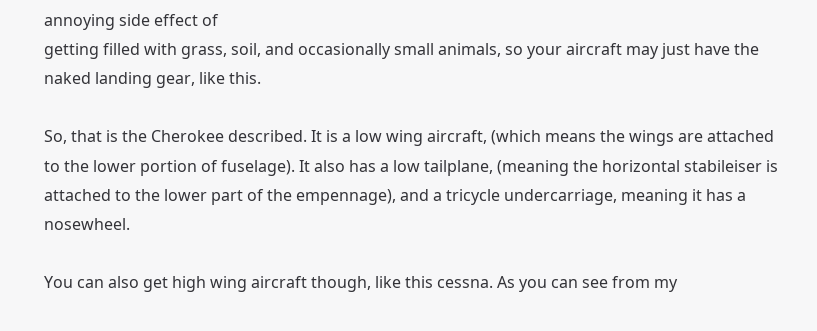annoying side effect of
getting filled with grass, soil, and occasionally small animals, so your aircraft may just have the naked landing gear, like this.

So, that is the Cherokee described. It is a low wing aircraft, (which means the wings are attached to the lower portion of fuselage). It also has a low tailplane, (meaning the horizontal stabileiser is attached to the lower part of the empennage), and a tricycle undercarriage, meaning it has a nosewheel.

You can also get high wing aircraft though, like this cessna. As you can see from my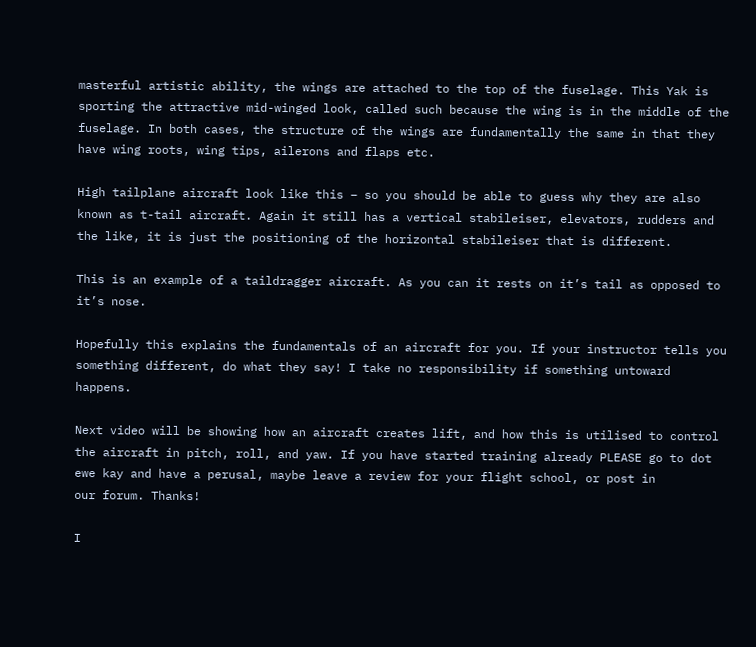masterful artistic ability, the wings are attached to the top of the fuselage. This Yak is sporting the attractive mid-winged look, called such because the wing is in the middle of the fuselage. In both cases, the structure of the wings are fundamentally the same in that they have wing roots, wing tips, ailerons and flaps etc.

High tailplane aircraft look like this – so you should be able to guess why they are also known as t-tail aircraft. Again it still has a vertical stabileiser, elevators, rudders and the like, it is just the positioning of the horizontal stabileiser that is different.

This is an example of a taildragger aircraft. As you can it rests on it’s tail as opposed to it’s nose.

Hopefully this explains the fundamentals of an aircraft for you. If your instructor tells you something different, do what they say! I take no responsibility if something untoward happens.

Next video will be showing how an aircraft creates lift, and how this is utilised to control the aircraft in pitch, roll, and yaw. If you have started training already PLEASE go to dot ewe kay and have a perusal, maybe leave a review for your flight school, or post in
our forum. Thanks!

I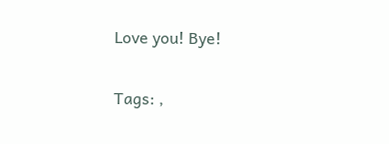Love you! Bye!

Tags: ,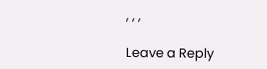, , ,

Leave a Reply